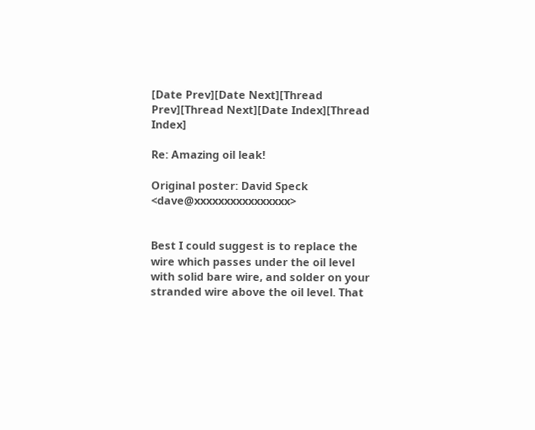[Date Prev][Date Next][Thread Prev][Thread Next][Date Index][Thread Index]

Re: Amazing oil leak!

Original poster: David Speck <dave@xxxxxxxxxxxxxxxx>


Best I could suggest is to replace the wire which passes under the oil level with solid bare wire, and solder on your stranded wire above the oil level. That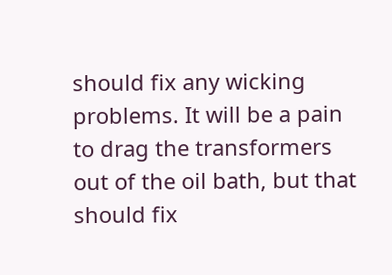should fix any wicking problems. It will be a pain to drag the transformers out of the oil bath, but that should fix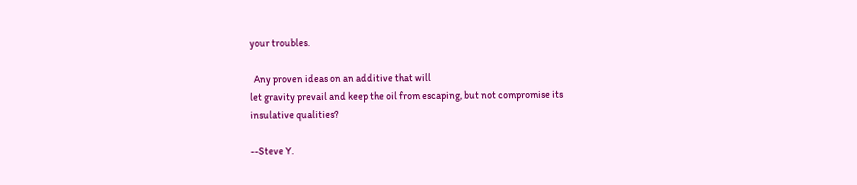your troubles.

  Any proven ideas on an additive that will
let gravity prevail and keep the oil from escaping, but not compromise its
insulative qualities?

--Steve Y.